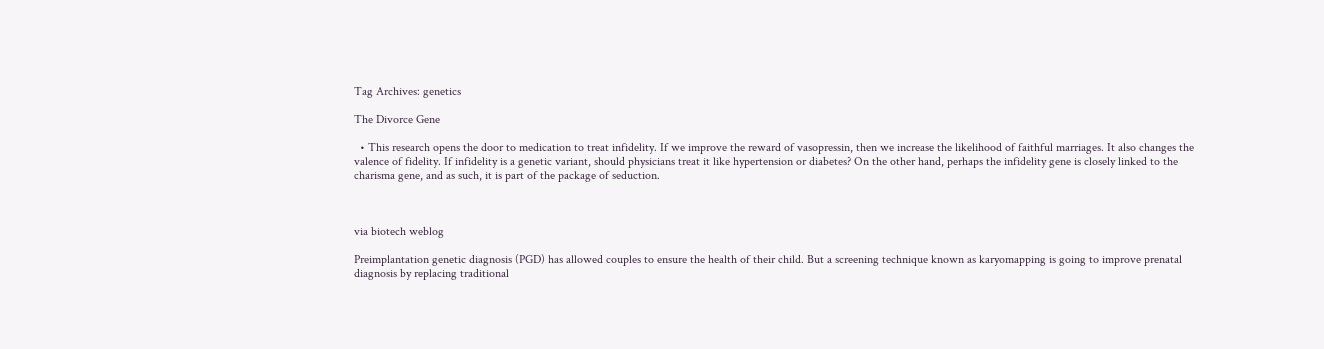Tag Archives: genetics

The Divorce Gene

  • This research opens the door to medication to treat infidelity. If we improve the reward of vasopressin, then we increase the likelihood of faithful marriages. It also changes the valence of fidelity. If infidelity is a genetic variant, should physicians treat it like hypertension or diabetes? On the other hand, perhaps the infidelity gene is closely linked to the charisma gene, and as such, it is part of the package of seduction.



via biotech weblog

Preimplantation genetic diagnosis (PGD) has allowed couples to ensure the health of their child. But a screening technique known as karyomapping is going to improve prenatal diagnosis by replacing traditional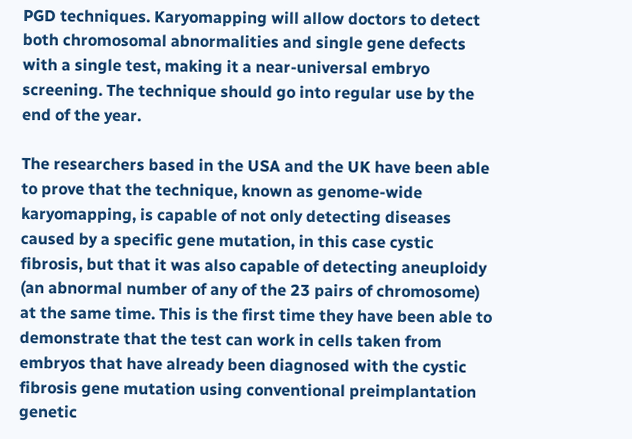PGD techniques. Karyomapping will allow doctors to detect both chromosomal abnormalities and single gene defects with a single test, making it a near-universal embryo screening. The technique should go into regular use by the end of the year.

The researchers based in the USA and the UK have been able to prove that the technique, known as genome-wide karyomapping, is capable of not only detecting diseases caused by a specific gene mutation, in this case cystic fibrosis, but that it was also capable of detecting aneuploidy (an abnormal number of any of the 23 pairs of chromosome) at the same time. This is the first time they have been able to demonstrate that the test can work in cells taken from embryos that have already been diagnosed with the cystic fibrosis gene mutation using conventional preimplantation genetic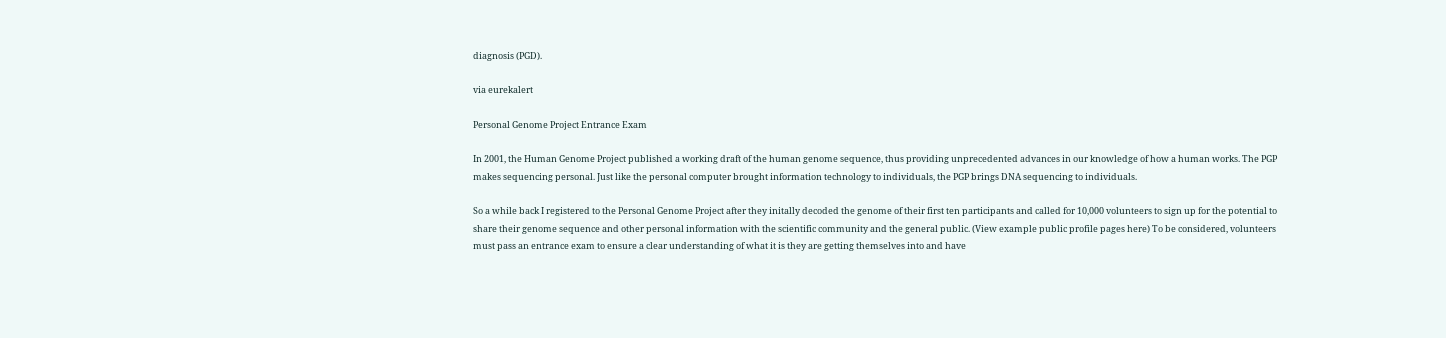diagnosis (PGD).

via eurekalert

Personal Genome Project Entrance Exam

In 2001, the Human Genome Project published a working draft of the human genome sequence, thus providing unprecedented advances in our knowledge of how a human works. The PGP makes sequencing personal. Just like the personal computer brought information technology to individuals, the PGP brings DNA sequencing to individuals.

So a while back I registered to the Personal Genome Project after they initally decoded the genome of their first ten participants and called for 10,000 volunteers to sign up for the potential to share their genome sequence and other personal information with the scientific community and the general public. (View example public profile pages here) To be considered, volunteers must pass an entrance exam to ensure a clear understanding of what it is they are getting themselves into and have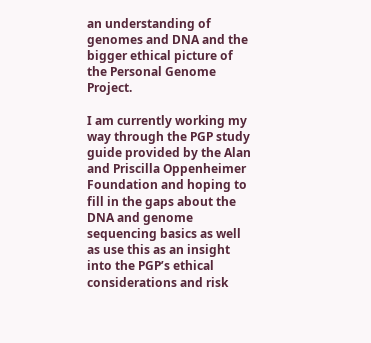an understanding of genomes and DNA and the bigger ethical picture of the Personal Genome Project.

I am currently working my way through the PGP study guide provided by the Alan and Priscilla Oppenheimer Foundation and hoping to fill in the gaps about the DNA and genome sequencing basics as well as use this as an insight into the PGP’s ethical considerations and risk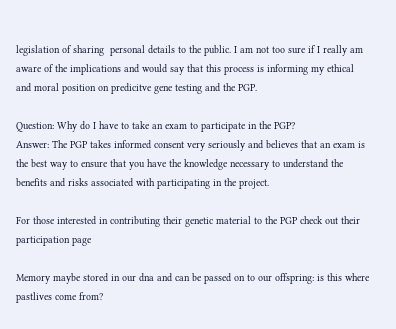legislation of sharing  personal details to the public. I am not too sure if I really am aware of the implications and would say that this process is informing my ethical and moral position on predicitve gene testing and the PGP.

Question: Why do I have to take an exam to participate in the PGP?
Answer: The PGP takes informed consent very seriously and believes that an exam is the best way to ensure that you have the knowledge necessary to understand the benefits and risks associated with participating in the project.

For those interested in contributing their genetic material to the PGP check out their participation page

Memory maybe stored in our dna and can be passed on to our offspring: is this where pastlives come from?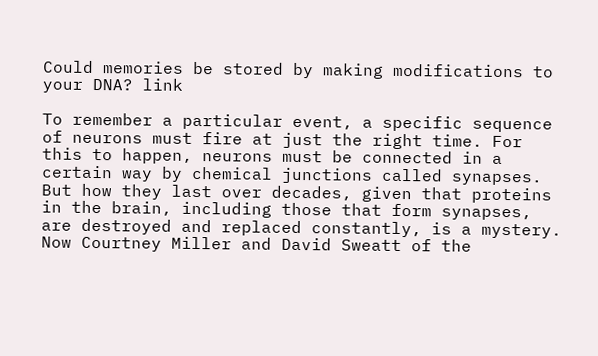Could memories be stored by making modifications to your DNA? link

To remember a particular event, a specific sequence of neurons must fire at just the right time. For this to happen, neurons must be connected in a certain way by chemical junctions called synapses. But how they last over decades, given that proteins in the brain, including those that form synapses, are destroyed and replaced constantly, is a mystery. Now Courtney Miller and David Sweatt of the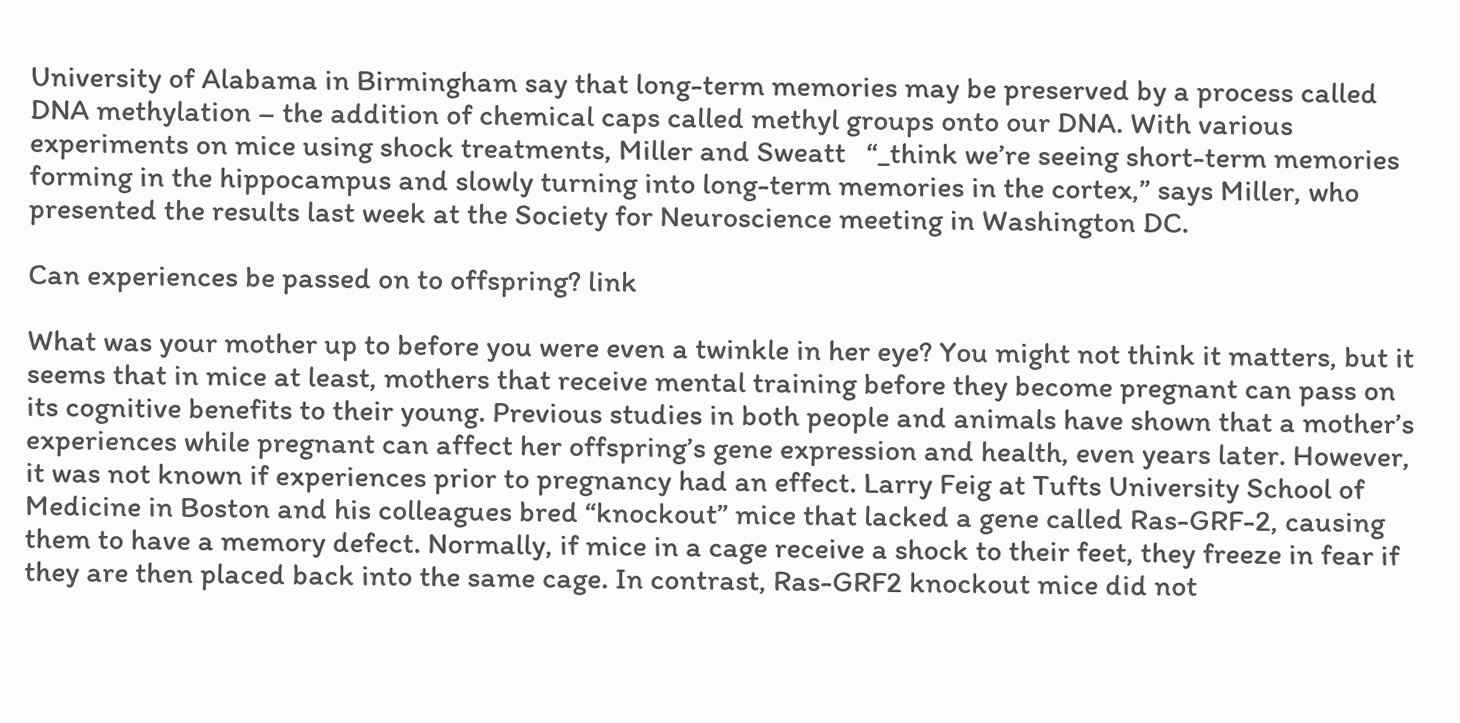University of Alabama in Birmingham say that long-term memories may be preserved by a process called DNA methylation – the addition of chemical caps called methyl groups onto our DNA. With various experiments on mice using shock treatments, Miller and Sweatt   “_think we’re seeing short-term memories forming in the hippocampus and slowly turning into long-term memories in the cortex,” says Miller, who presented the results last week at the Society for Neuroscience meeting in Washington DC.

Can experiences be passed on to offspring? link

What was your mother up to before you were even a twinkle in her eye? You might not think it matters, but it seems that in mice at least, mothers that receive mental training before they become pregnant can pass on its cognitive benefits to their young. Previous studies in both people and animals have shown that a mother’s experiences while pregnant can affect her offspring’s gene expression and health, even years later. However, it was not known if experiences prior to pregnancy had an effect. Larry Feig at Tufts University School of Medicine in Boston and his colleagues bred “knockout” mice that lacked a gene called Ras-GRF-2, causing them to have a memory defect. Normally, if mice in a cage receive a shock to their feet, they freeze in fear if they are then placed back into the same cage. In contrast, Ras-GRF2 knockout mice did not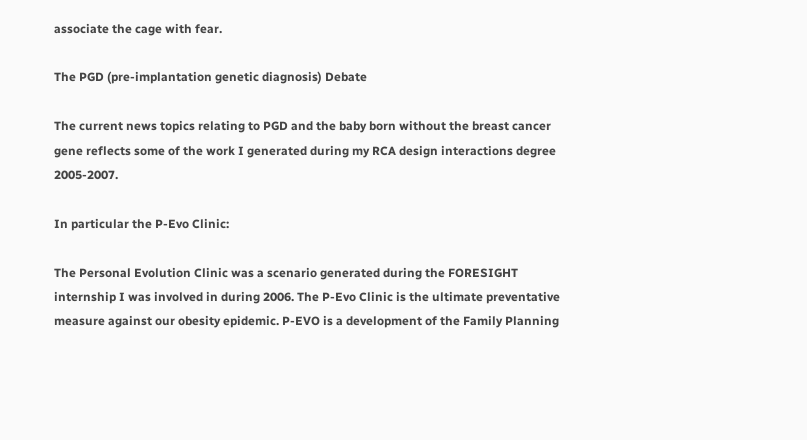associate the cage with fear.

The PGD (pre-implantation genetic diagnosis) Debate

The current news topics relating to PGD and the baby born without the breast cancer gene reflects some of the work I generated during my RCA design interactions degree 2005-2007.

In particular the P-Evo Clinic:

The Personal Evolution Clinic was a scenario generated during the FORESIGHT internship I was involved in during 2006. The P-Evo Clinic is the ultimate preventative measure against our obesity epidemic. P-EVO is a development of the Family Planning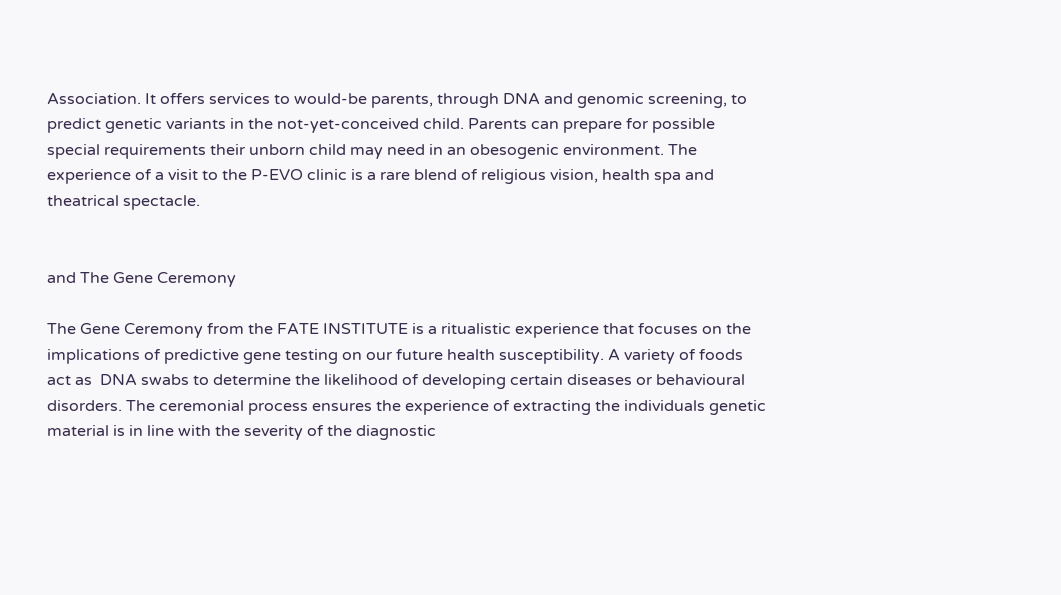Association. It offers services to would-be parents, through DNA and genomic screening, to predict genetic variants in the not-yet-conceived child. Parents can prepare for possible special requirements their unborn child may need in an obesogenic environment. The experience of a visit to the P-EVO clinic is a rare blend of religious vision, health spa and theatrical spectacle.


and The Gene Ceremony

The Gene Ceremony from the FATE INSTITUTE is a ritualistic experience that focuses on the implications of predictive gene testing on our future health susceptibility. A variety of foods act as  DNA swabs to determine the likelihood of developing certain diseases or behavioural disorders. The ceremonial process ensures the experience of extracting the individuals genetic material is in line with the severity of the diagnostic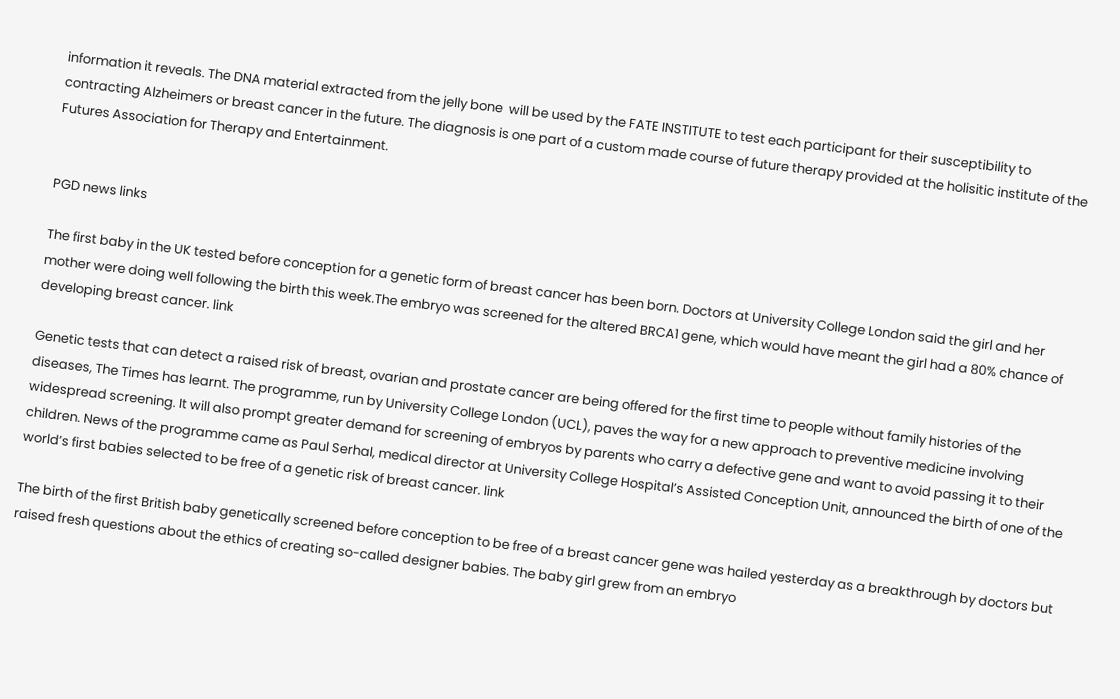information it reveals. The DNA material extracted from the jelly bone  will be used by the FATE INSTITUTE to test each participant for their susceptibility to contracting Alzheimers or breast cancer in the future. The diagnosis is one part of a custom made course of future therapy provided at the holisitic institute of the Futures Association for Therapy and Entertainment.


PGD news links

The first baby in the UK tested before conception for a genetic form of breast cancer has been born. Doctors at University College London said the girl and her mother were doing well following the birth this week.The embryo was screened for the altered BRCA1 gene, which would have meant the girl had a 80% chance of developing breast cancer. link

Genetic tests that can detect a raised risk of breast, ovarian and prostate cancer are being offered for the first time to people without family histories of the diseases, The Times has learnt. The programme, run by University College London (UCL), paves the way for a new approach to preventive medicine involving widespread screening. It will also prompt greater demand for screening of embryos by parents who carry a defective gene and want to avoid passing it to their children. News of the programme came as Paul Serhal, medical director at University College Hospital’s Assisted Conception Unit, announced the birth of one of the world’s first babies selected to be free of a genetic risk of breast cancer. link

The birth of the first British baby genetically screened before conception to be free of a breast cancer gene was hailed yesterday as a breakthrough by doctors but raised fresh questions about the ethics of creating so-called designer babies. The baby girl grew from an embryo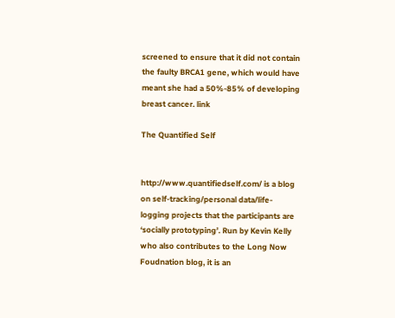screened to ensure that it did not contain the faulty BRCA1 gene, which would have meant she had a 50%-85% of developing breast cancer. link

The Quantified Self


http://www.quantifiedself.com/ is a blog on self-tracking/personal data/life-logging projects that the participants are ‘socially prototyping’. Run by Kevin Kelly who also contributes to the Long Now Foudnation blog, it is an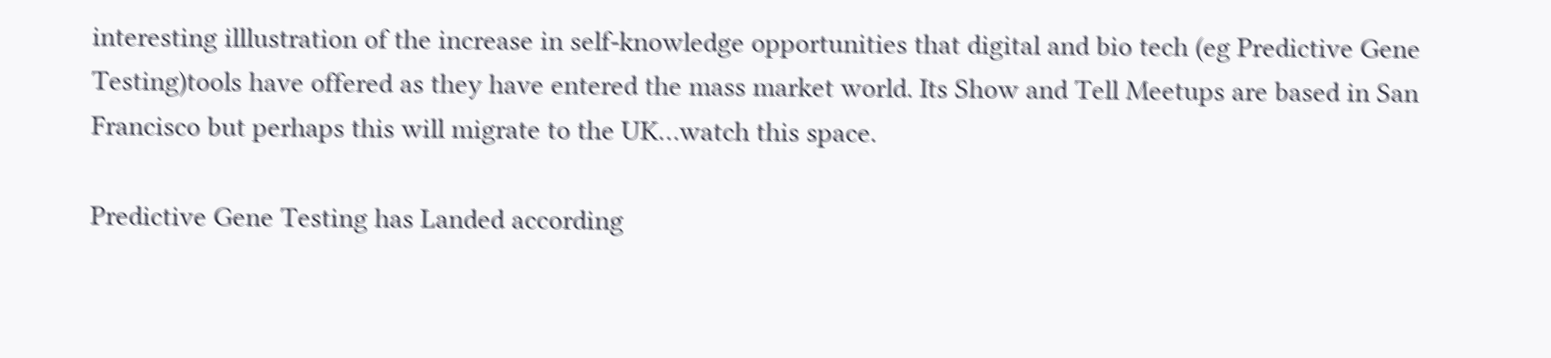interesting illlustration of the increase in self-knowledge opportunities that digital and bio tech (eg Predictive Gene Testing)tools have offered as they have entered the mass market world. Its Show and Tell Meetups are based in San Francisco but perhaps this will migrate to the UK…watch this space.

Predictive Gene Testing has Landed according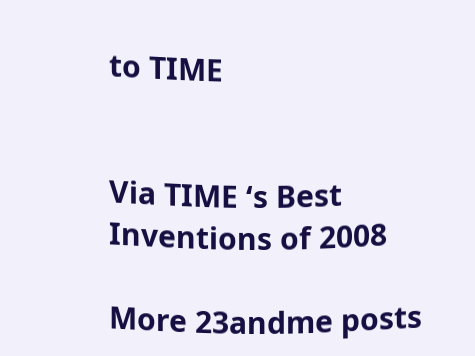to TIME


Via TIME ‘s Best Inventions of 2008

More 23andme posts